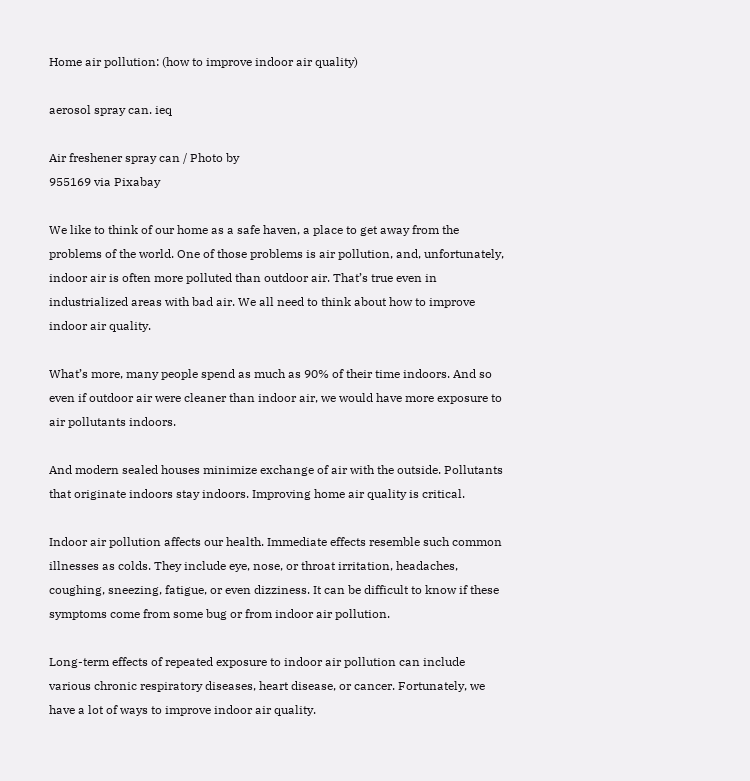Home air pollution: (how to improve indoor air quality)

aerosol spray can. ieq

Air freshener spray can / Photo by
955169 via Pixabay

We like to think of our home as a safe haven, a place to get away from the problems of the world. One of those problems is air pollution, and, unfortunately, indoor air is often more polluted than outdoor air. That’s true even in industrialized areas with bad air. We all need to think about how to improve indoor air quality.

What’s more, many people spend as much as 90% of their time indoors. And so even if outdoor air were cleaner than indoor air, we would have more exposure to air pollutants indoors.

And modern sealed houses minimize exchange of air with the outside. Pollutants that originate indoors stay indoors. Improving home air quality is critical.

Indoor air pollution affects our health. Immediate effects resemble such common illnesses as colds. They include eye, nose, or throat irritation, headaches, coughing, sneezing, fatigue, or even dizziness. It can be difficult to know if these symptoms come from some bug or from indoor air pollution.

Long-term effects of repeated exposure to indoor air pollution can include various chronic respiratory diseases, heart disease, or cancer. Fortunately, we have a lot of ways to improve indoor air quality.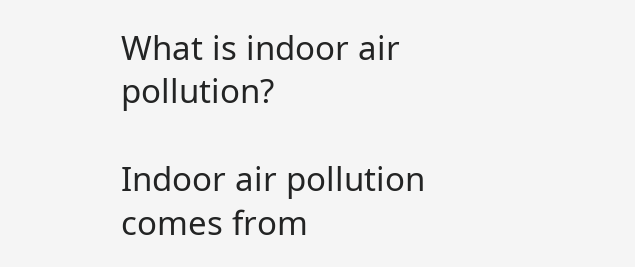What is indoor air pollution?

Indoor air pollution comes from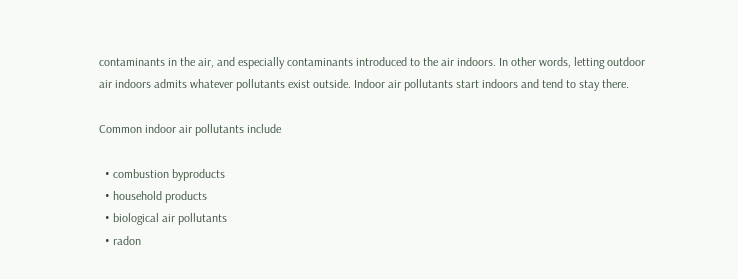contaminants in the air, and especially contaminants introduced to the air indoors. In other words, letting outdoor air indoors admits whatever pollutants exist outside. Indoor air pollutants start indoors and tend to stay there.

Common indoor air pollutants include

  • combustion byproducts
  • household products
  • biological air pollutants
  • radon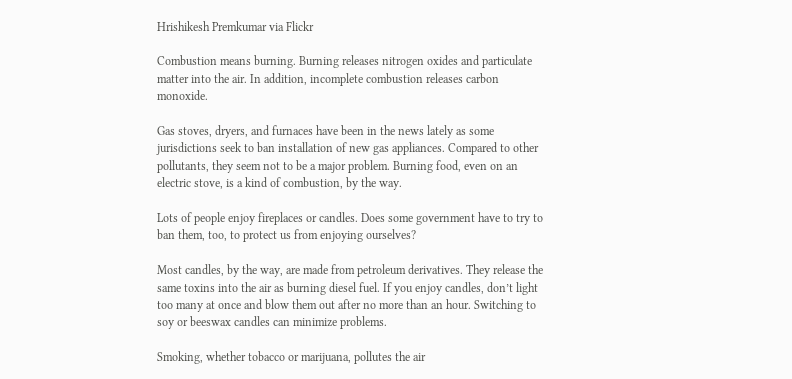Hrishikesh Premkumar via Flickr

Combustion means burning. Burning releases nitrogen oxides and particulate matter into the air. In addition, incomplete combustion releases carbon monoxide.

Gas stoves, dryers, and furnaces have been in the news lately as some jurisdictions seek to ban installation of new gas appliances. Compared to other pollutants, they seem not to be a major problem. Burning food, even on an electric stove, is a kind of combustion, by the way.

Lots of people enjoy fireplaces or candles. Does some government have to try to ban them, too, to protect us from enjoying ourselves?

Most candles, by the way, are made from petroleum derivatives. They release the same toxins into the air as burning diesel fuel. If you enjoy candles, don’t light too many at once and blow them out after no more than an hour. Switching to soy or beeswax candles can minimize problems.

Smoking, whether tobacco or marijuana, pollutes the air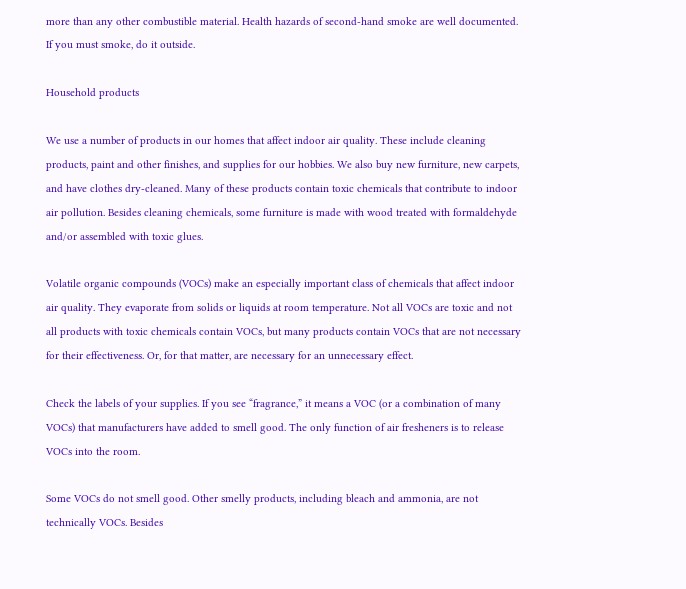more than any other combustible material. Health hazards of second-hand smoke are well documented. If you must smoke, do it outside.

Household products

We use a number of products in our homes that affect indoor air quality. These include cleaning products, paint and other finishes, and supplies for our hobbies. We also buy new furniture, new carpets, and have clothes dry-cleaned. Many of these products contain toxic chemicals that contribute to indoor air pollution. Besides cleaning chemicals, some furniture is made with wood treated with formaldehyde and/or assembled with toxic glues.

Volatile organic compounds (VOCs) make an especially important class of chemicals that affect indoor air quality. They evaporate from solids or liquids at room temperature. Not all VOCs are toxic and not all products with toxic chemicals contain VOCs, but many products contain VOCs that are not necessary for their effectiveness. Or, for that matter, are necessary for an unnecessary effect.

Check the labels of your supplies. If you see “fragrance,” it means a VOC (or a combination of many VOCs) that manufacturers have added to smell good. The only function of air fresheners is to release VOCs into the room.

Some VOCs do not smell good. Other smelly products, including bleach and ammonia, are not technically VOCs. Besides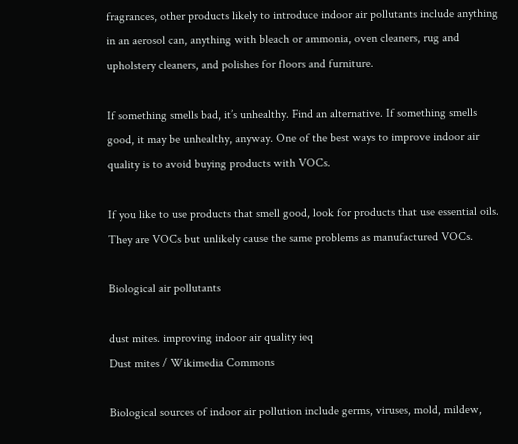fragrances, other products likely to introduce indoor air pollutants include anything in an aerosol can, anything with bleach or ammonia, oven cleaners, rug and upholstery cleaners, and polishes for floors and furniture.

If something smells bad, it’s unhealthy. Find an alternative. If something smells good, it may be unhealthy, anyway. One of the best ways to improve indoor air quality is to avoid buying products with VOCs.

If you like to use products that smell good, look for products that use essential oils. They are VOCs but unlikely cause the same problems as manufactured VOCs.

Biological air pollutants

dust mites. improving indoor air quality ieq
Dust mites / Wikimedia Commons

Biological sources of indoor air pollution include germs, viruses, mold, mildew,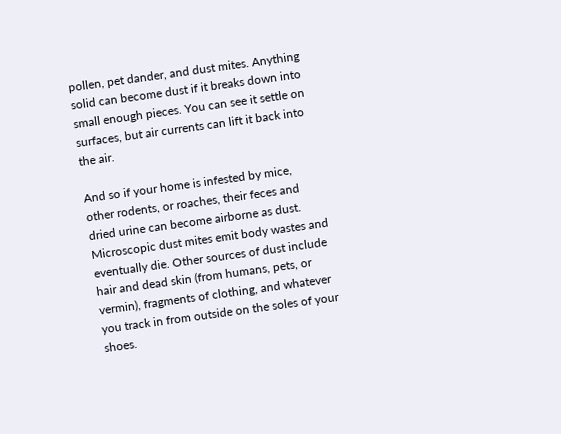pollen, pet dander, and dust mites. Anything solid can become dust if it breaks down into small enough pieces. You can see it settle on surfaces, but air currents can lift it back into the air.

And so if your home is infested by mice, other rodents, or roaches, their feces and dried urine can become airborne as dust. Microscopic dust mites emit body wastes and eventually die. Other sources of dust include hair and dead skin (from humans, pets, or vermin), fragments of clothing, and whatever you track in from outside on the soles of your shoes.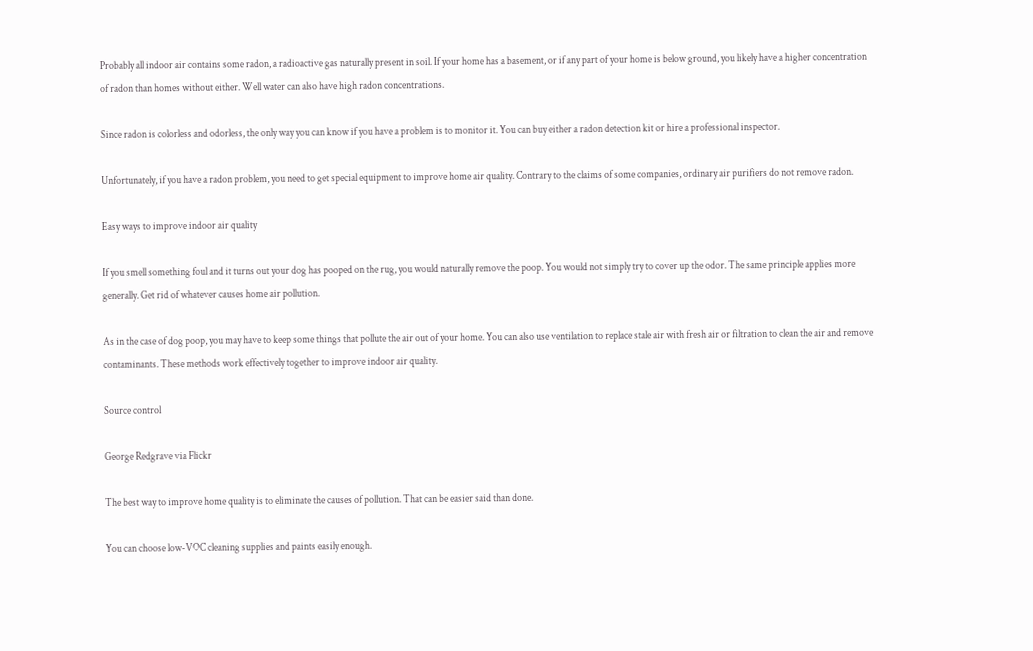Probably all indoor air contains some radon, a radioactive gas naturally present in soil. If your home has a basement, or if any part of your home is below ground, you likely have a higher concentration of radon than homes without either. Well water can also have high radon concentrations.

Since radon is colorless and odorless, the only way you can know if you have a problem is to monitor it. You can buy either a radon detection kit or hire a professional inspector.

Unfortunately, if you have a radon problem, you need to get special equipment to improve home air quality. Contrary to the claims of some companies, ordinary air purifiers do not remove radon.

Easy ways to improve indoor air quality

If you smell something foul and it turns out your dog has pooped on the rug, you would naturally remove the poop. You would not simply try to cover up the odor. The same principle applies more generally. Get rid of whatever causes home air pollution.

As in the case of dog poop, you may have to keep some things that pollute the air out of your home. You can also use ventilation to replace stale air with fresh air or filtration to clean the air and remove contaminants. These methods work effectively together to improve indoor air quality.

Source control

George Redgrave via Flickr

The best way to improve home quality is to eliminate the causes of pollution. That can be easier said than done.

You can choose low-VOC cleaning supplies and paints easily enough.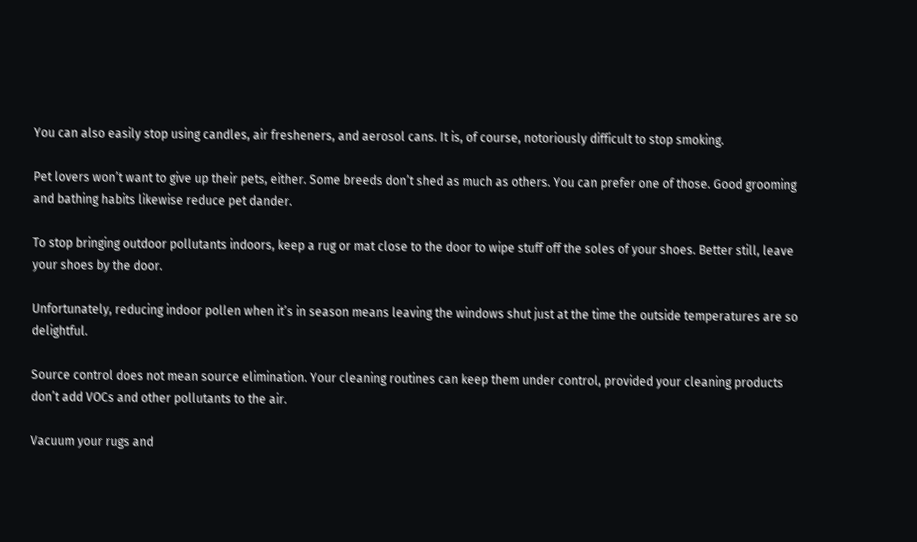You can also easily stop using candles, air fresheners, and aerosol cans. It is, of course, notoriously difficult to stop smoking.

Pet lovers won’t want to give up their pets, either. Some breeds don’t shed as much as others. You can prefer one of those. Good grooming and bathing habits likewise reduce pet dander.

To stop bringing outdoor pollutants indoors, keep a rug or mat close to the door to wipe stuff off the soles of your shoes. Better still, leave your shoes by the door.

Unfortunately, reducing indoor pollen when it’s in season means leaving the windows shut just at the time the outside temperatures are so delightful.

Source control does not mean source elimination. Your cleaning routines can keep them under control, provided your cleaning products don’t add VOCs and other pollutants to the air.

Vacuum your rugs and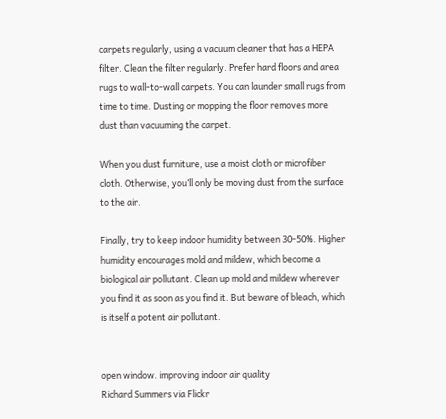carpets regularly, using a vacuum cleaner that has a HEPA filter. Clean the filter regularly. Prefer hard floors and area rugs to wall-to-wall carpets. You can launder small rugs from time to time. Dusting or mopping the floor removes more dust than vacuuming the carpet.

When you dust furniture, use a moist cloth or microfiber cloth. Otherwise, you’ll only be moving dust from the surface to the air.

Finally, try to keep indoor humidity between 30-50%. Higher humidity encourages mold and mildew, which become a biological air pollutant. Clean up mold and mildew wherever you find it as soon as you find it. But beware of bleach, which is itself a potent air pollutant.


open window. improving indoor air quality
Richard Summers via Flickr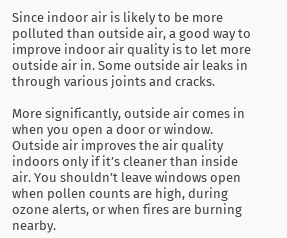Since indoor air is likely to be more polluted than outside air, a good way to improve indoor air quality is to let more outside air in. Some outside air leaks in through various joints and cracks.

More significantly, outside air comes in when you open a door or window. Outside air improves the air quality indoors only if it’s cleaner than inside air. You shouldn’t leave windows open when pollen counts are high, during ozone alerts, or when fires are burning nearby.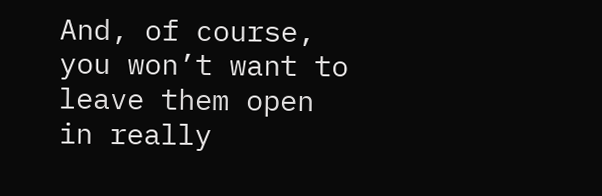And, of course, you won’t want to leave them open in really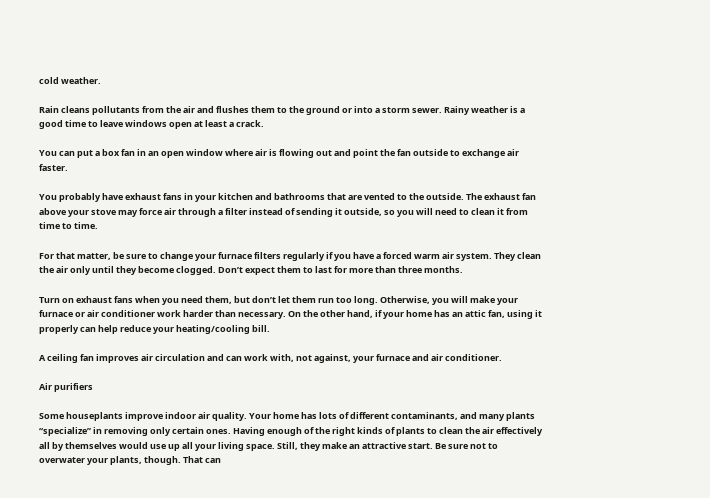cold weather.

Rain cleans pollutants from the air and flushes them to the ground or into a storm sewer. Rainy weather is a good time to leave windows open at least a crack.

You can put a box fan in an open window where air is flowing out and point the fan outside to exchange air faster.

You probably have exhaust fans in your kitchen and bathrooms that are vented to the outside. The exhaust fan above your stove may force air through a filter instead of sending it outside, so you will need to clean it from time to time.

For that matter, be sure to change your furnace filters regularly if you have a forced warm air system. They clean the air only until they become clogged. Don’t expect them to last for more than three months.

Turn on exhaust fans when you need them, but don’t let them run too long. Otherwise, you will make your furnace or air conditioner work harder than necessary. On the other hand, if your home has an attic fan, using it properly can help reduce your heating/cooling bill.

A ceiling fan improves air circulation and can work with, not against, your furnace and air conditioner.

Air purifiers

Some houseplants improve indoor air quality. Your home has lots of different contaminants, and many plants “specialize” in removing only certain ones. Having enough of the right kinds of plants to clean the air effectively all by themselves would use up all your living space. Still, they make an attractive start. Be sure not to overwater your plants, though. That can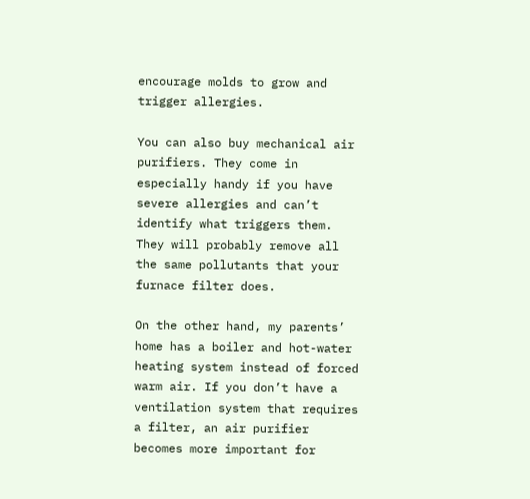encourage molds to grow and trigger allergies.

You can also buy mechanical air purifiers. They come in especially handy if you have severe allergies and can’t identify what triggers them. They will probably remove all the same pollutants that your furnace filter does.

On the other hand, my parents’ home has a boiler and hot-water heating system instead of forced warm air. If you don’t have a ventilation system that requires a filter, an air purifier becomes more important for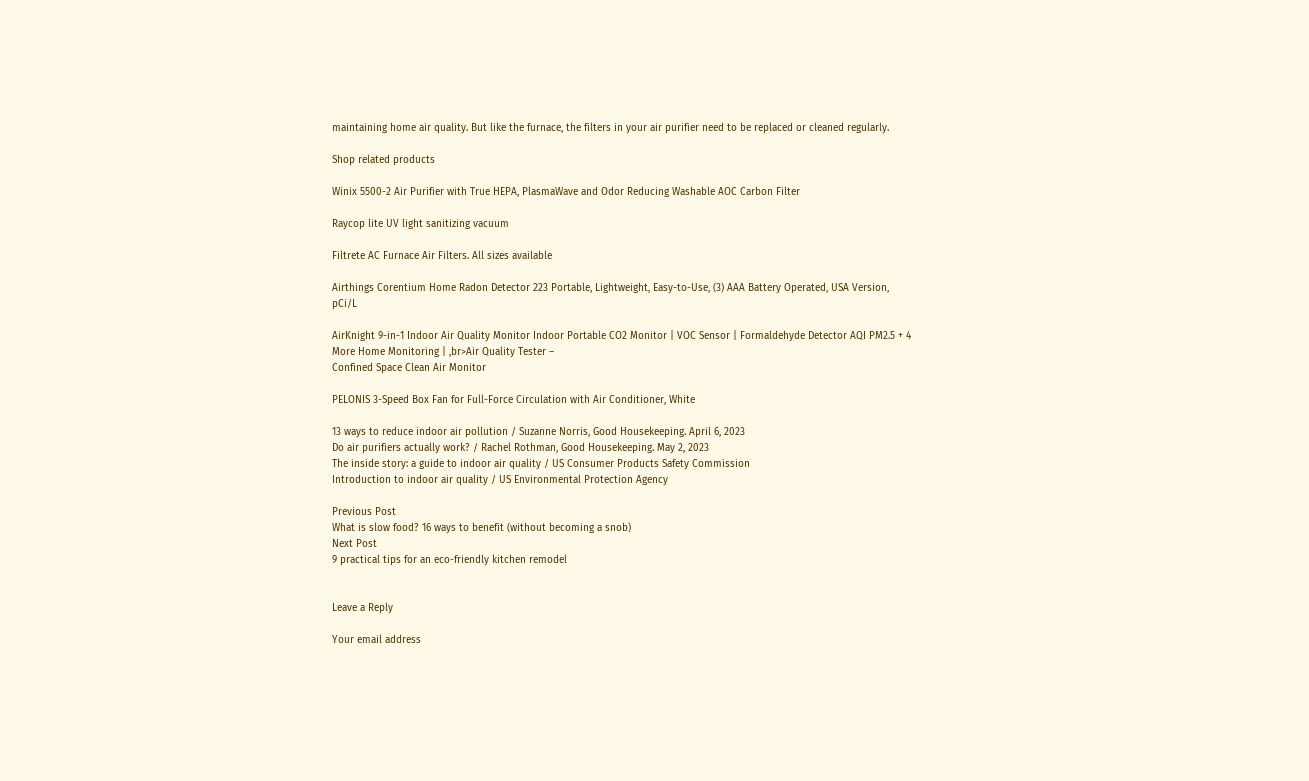maintaining home air quality. But like the furnace, the filters in your air purifier need to be replaced or cleaned regularly.

Shop related products

Winix 5500-2 Air Purifier with True HEPA, PlasmaWave and Odor Reducing Washable AOC Carbon Filter

Raycop lite UV light sanitizing vacuum

Filtrete AC Furnace Air Filters. All sizes available

Airthings Corentium Home Radon Detector 223 Portable, Lightweight, Easy-to-Use, (3) AAA Battery Operated, USA Version, pCi/L

AirKnight 9-in-1 Indoor Air Quality Monitor Indoor Portable CO2 Monitor | VOC Sensor | Formaldehyde Detector AQI PM2.5 + 4 More Home Monitoring | ,br>Air Quality Tester –
Confined Space Clean Air Monitor

PELONIS 3-Speed Box Fan for Full-Force Circulation with Air Conditioner, White

13 ways to reduce indoor air pollution / Suzanne Norris, Good Housekeeping. April 6, 2023
Do air purifiers actually work? / Rachel Rothman, Good Housekeeping. May 2, 2023
The inside story: a guide to indoor air quality / US Consumer Products Safety Commission
Introduction to indoor air quality / US Environmental Protection Agency

Previous Post
What is slow food? 16 ways to benefit (without becoming a snob)
Next Post
9 practical tips for an eco-friendly kitchen remodel


Leave a Reply

Your email address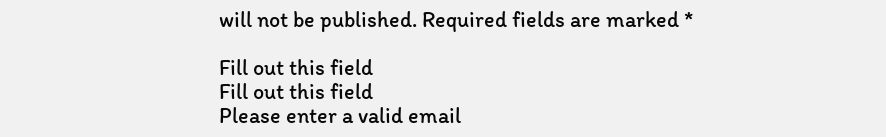will not be published. Required fields are marked *

Fill out this field
Fill out this field
Please enter a valid email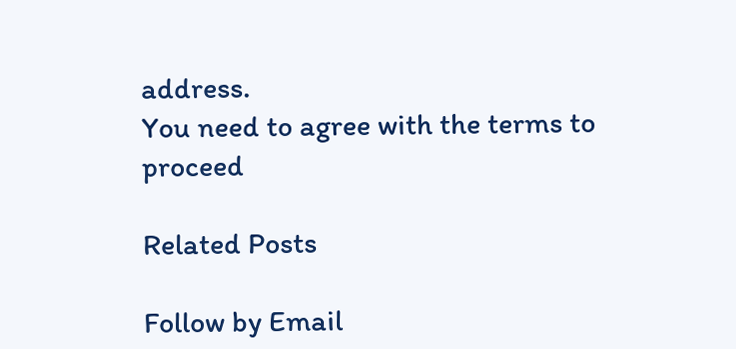address.
You need to agree with the terms to proceed

Related Posts

Follow by Email